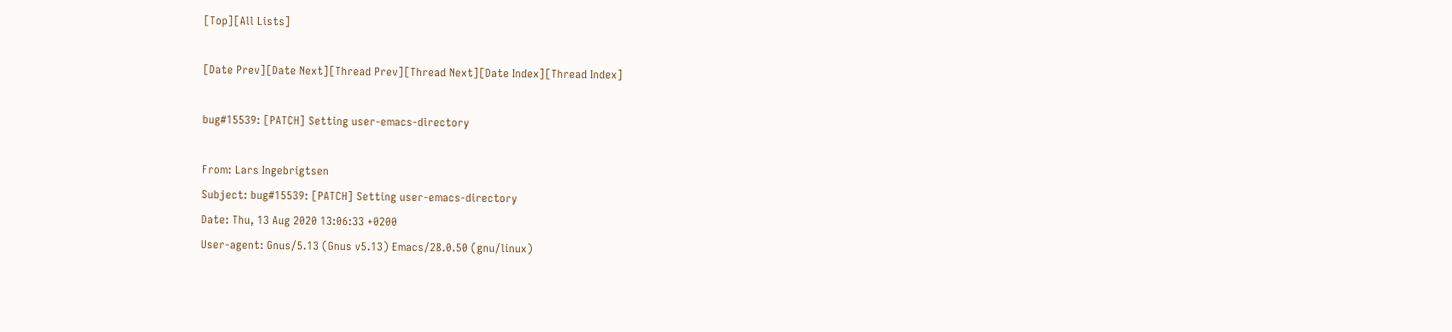[Top][All Lists]

[Date Prev][Date Next][Thread Prev][Thread Next][Date Index][Thread Index]

bug#15539: [PATCH] Setting user-emacs-directory

From: Lars Ingebrigtsen
Subject: bug#15539: [PATCH] Setting user-emacs-directory
Date: Thu, 13 Aug 2020 13:06:33 +0200
User-agent: Gnus/5.13 (Gnus v5.13) Emacs/28.0.50 (gnu/linux)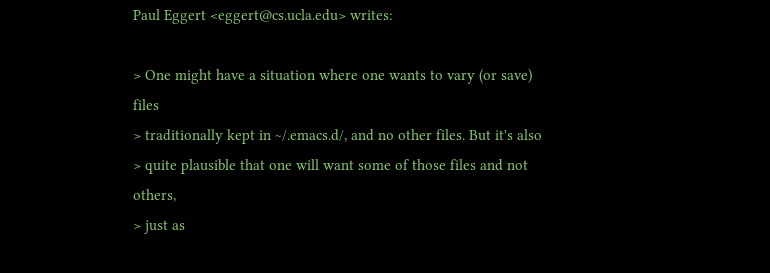Paul Eggert <eggert@cs.ucla.edu> writes:

> One might have a situation where one wants to vary (or save) files
> traditionally kept in ~/.emacs.d/, and no other files. But it's also
> quite plausible that one will want some of those files and not others,
> just as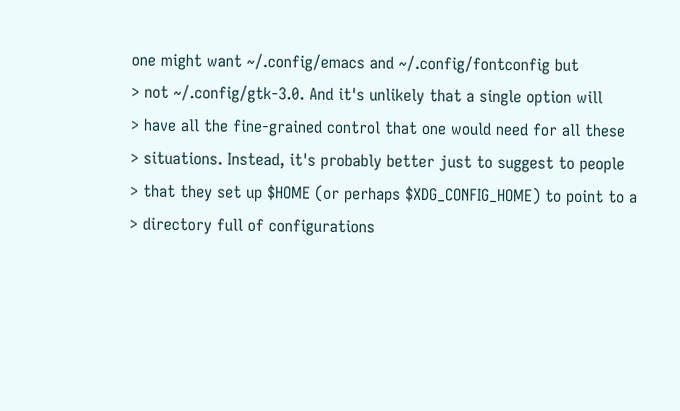one might want ~/.config/emacs and ~/.config/fontconfig but
> not ~/.config/gtk-3.0. And it's unlikely that a single option will
> have all the fine-grained control that one would need for all these
> situations. Instead, it's probably better just to suggest to people
> that they set up $HOME (or perhaps $XDG_CONFIG_HOME) to point to a
> directory full of configurations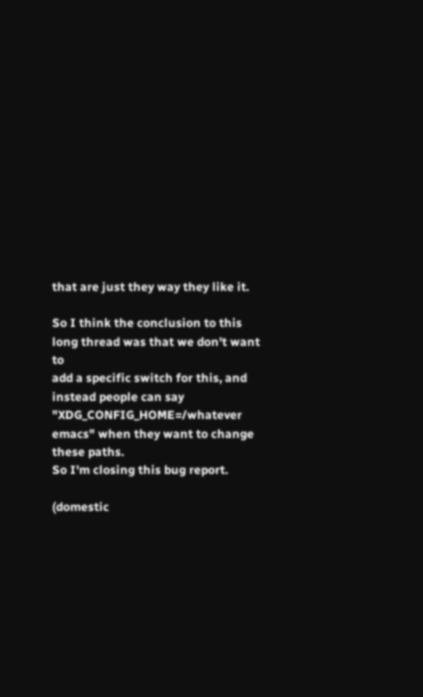that are just they way they like it.

So I think the conclusion to this long thread was that we don't want to
add a specific switch for this, and instead people can say
"XDG_CONFIG_HOME=/whatever emacs" when they want to change these paths.
So I'm closing this bug report.

(domestic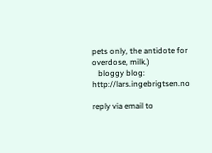pets only, the antidote for overdose, milk.)
   bloggy blog: http://lars.ingebrigtsen.no

reply via email to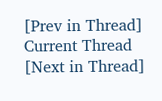[Prev in Thread] Current Thread [Next in Thread]